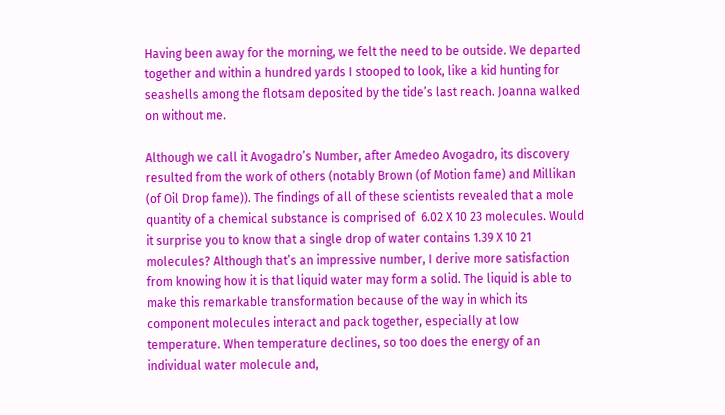Having been away for the morning, we felt the need to be outside. We departed together and within a hundred yards I stooped to look, like a kid hunting for seashells among the flotsam deposited by the tide’s last reach. Joanna walked on without me.

Although we call it Avogadro’s Number, after Amedeo Avogadro, its discovery resulted from the work of others (notably Brown (of Motion fame) and Millikan (of Oil Drop fame)). The findings of all of these scientists revealed that a mole quantity of a chemical substance is comprised of  6.02 X 10 23 molecules. Would it surprise you to know that a single drop of water contains 1.39 X 10 21 molecules? Although that’s an impressive number, I derive more satisfaction from knowing how it is that liquid water may form a solid. The liquid is able to make this remarkable transformation because of the way in which its component molecules interact and pack together, especially at low temperature. When temperature declines, so too does the energy of an individual water molecule and,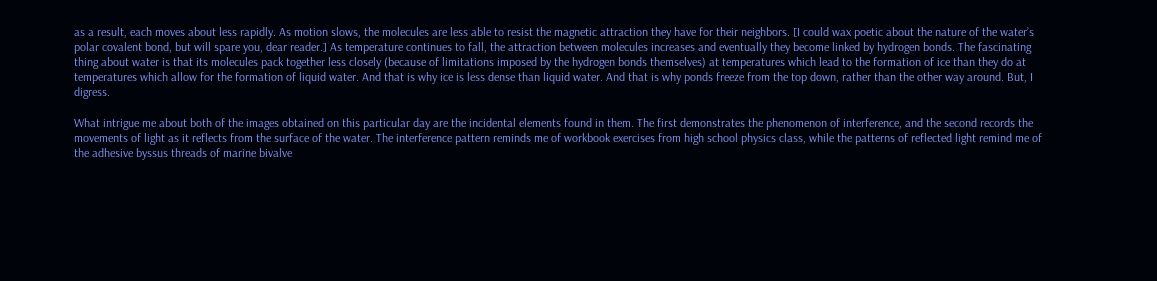as a result, each moves about less rapidly. As motion slows, the molecules are less able to resist the magnetic attraction they have for their neighbors. [I could wax poetic about the nature of the water’s polar covalent bond, but will spare you, dear reader.] As temperature continues to fall, the attraction between molecules increases and eventually they become linked by hydrogen bonds. The fascinating thing about water is that its molecules pack together less closely (because of limitations imposed by the hydrogen bonds themselves) at temperatures which lead to the formation of ice than they do at temperatures which allow for the formation of liquid water. And that is why ice is less dense than liquid water. And that is why ponds freeze from the top down, rather than the other way around. But, I digress.

What intrigue me about both of the images obtained on this particular day are the incidental elements found in them. The first demonstrates the phenomenon of interference, and the second records the movements of light as it reflects from the surface of the water. The interference pattern reminds me of workbook exercises from high school physics class, while the patterns of reflected light remind me of the adhesive byssus threads of marine bivalve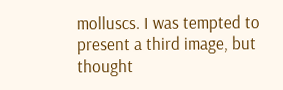molluscs. I was tempted to present a third image, but thought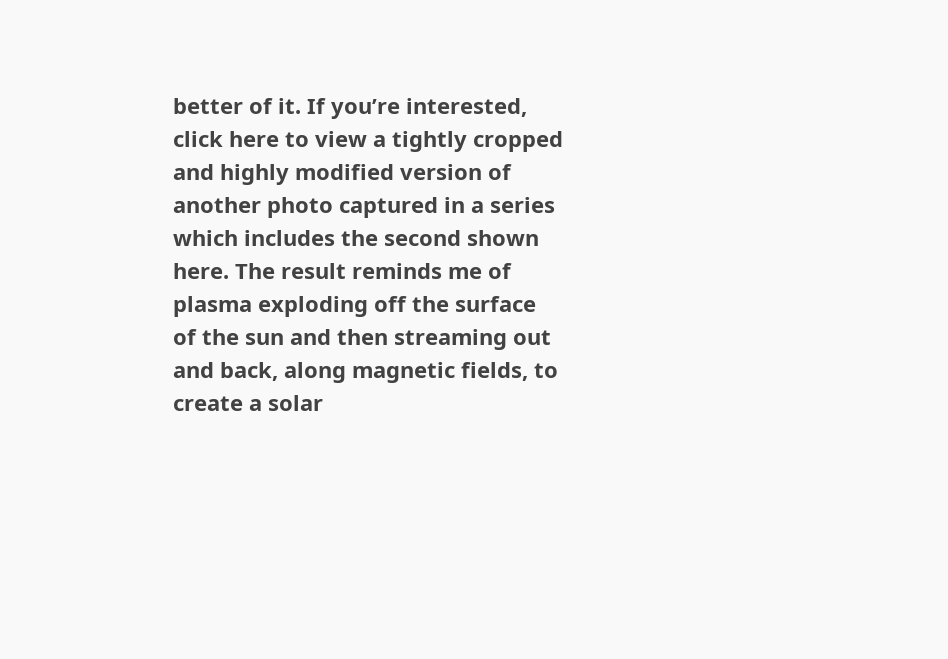better of it. If you’re interested, click here to view a tightly cropped and highly modified version of another photo captured in a series which includes the second shown here. The result reminds me of plasma exploding off the surface of the sun and then streaming out and back, along magnetic fields, to create a solar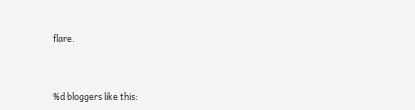flare.



%d bloggers like this: